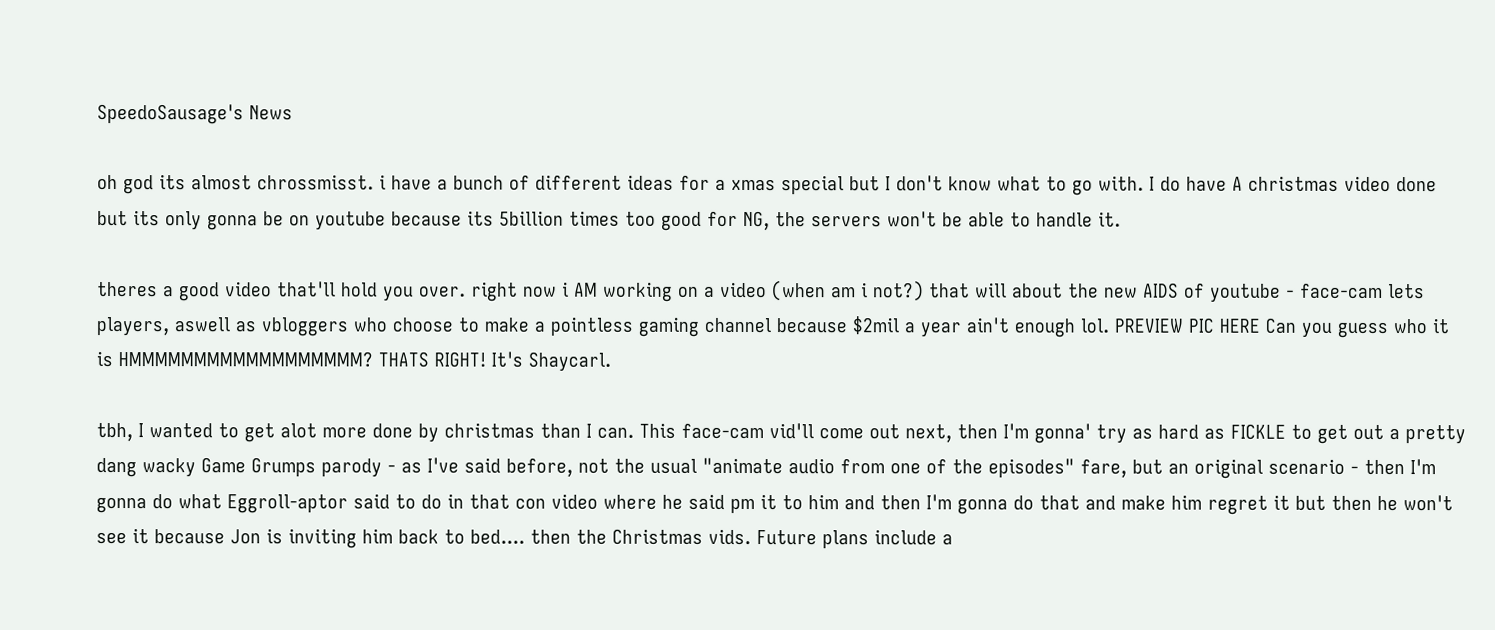SpeedoSausage's News

oh god its almost chrossmisst. i have a bunch of different ideas for a xmas special but I don't know what to go with. I do have A christmas video done but its only gonna be on youtube because its 5billion times too good for NG, the servers won't be able to handle it.

theres a good video that'll hold you over. right now i AM working on a video (when am i not?) that will about the new AIDS of youtube - face-cam lets players, aswell as vbloggers who choose to make a pointless gaming channel because $2mil a year ain't enough lol. PREVIEW PIC HERE Can you guess who it is HMMMMMMMMMMMMMMMMMM? THATS RIGHT! It's Shaycarl.

tbh, I wanted to get alot more done by christmas than I can. This face-cam vid'll come out next, then I'm gonna' try as hard as FICKLE to get out a pretty dang wacky Game Grumps parody - as I've said before, not the usual "animate audio from one of the episodes" fare, but an original scenario - then I'm gonna do what Eggroll-aptor said to do in that con video where he said pm it to him and then I'm gonna do that and make him regret it but then he won't see it because Jon is inviting him back to bed.... then the Christmas vids. Future plans include a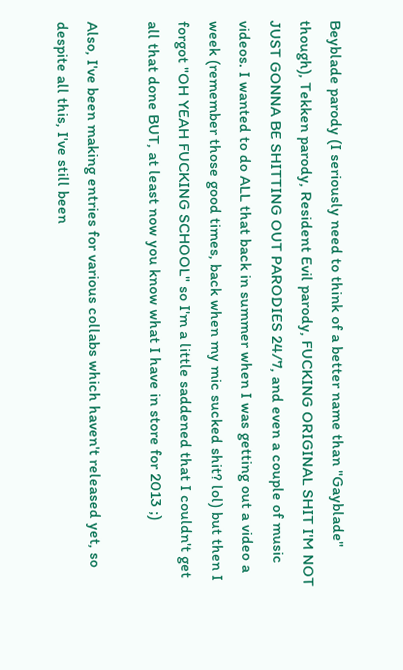Beyblade parody (I seriously need to think of a better name than "Gayblade" though), Tekken parody, Resident Evil parody, FUCKING ORIGINAL SHIT I'M NOT JUST GONNA BE SHITTING OUT PARODIES 24/7, and even a couple of music videos. I wanted to do ALL that back in summer when I was getting out a video a week (remember those good times, back when my mic sucked shit? lol) but then I forgot "OH YEAH FUCKING SCHOOL" so I'm a little saddened that I couldn't get all that done BUT, at least now you know what I have in store for 2013 ;)

Also, I've been making entries for various collabs which haven't released yet, so despite all this, I've still been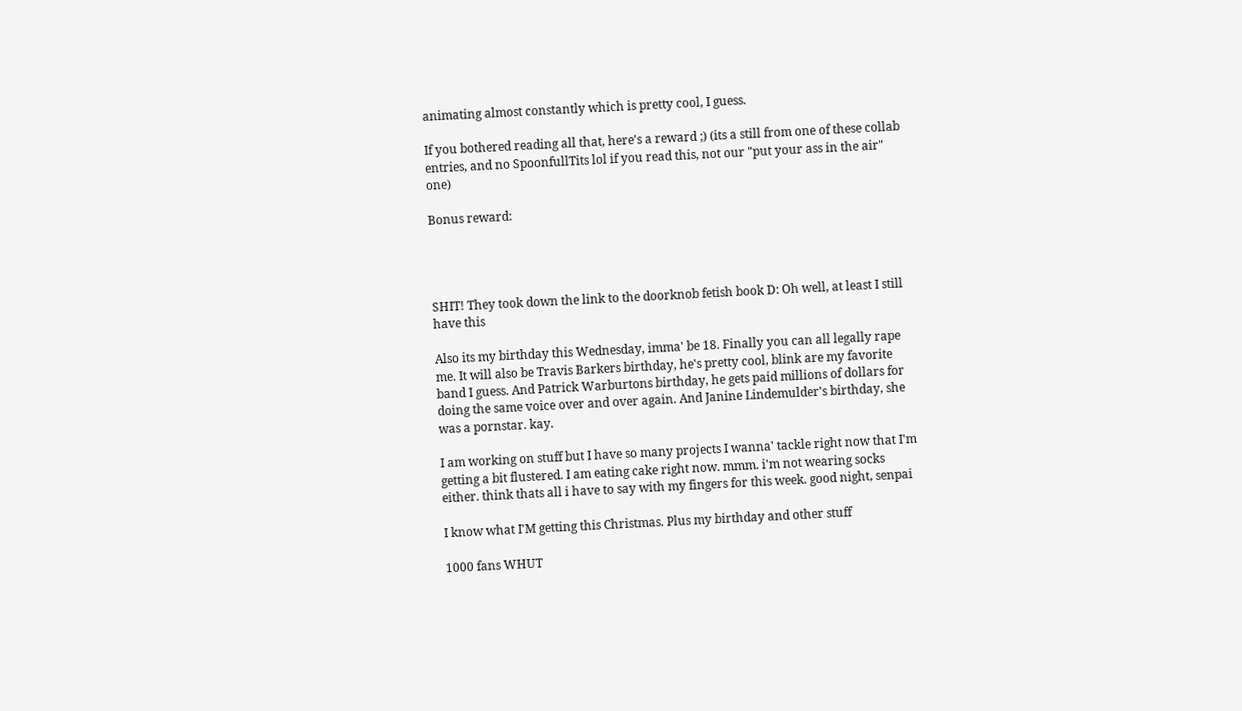animating almost constantly which is pretty cool, I guess.

If you bothered reading all that, here's a reward ;) (its a still from one of these collab entries, and no SpoonfullTits lol if you read this, not our "put your ass in the air" one)

Bonus reward:




SHIT! They took down the link to the doorknob fetish book D: Oh well, at least I still have this

Also its my birthday this Wednesday, imma' be 18. Finally you can all legally rape me. It will also be Travis Barkers birthday, he's pretty cool, blink are my favorite band I guess. And Patrick Warburtons birthday, he gets paid millions of dollars for doing the same voice over and over again. And Janine Lindemulder's birthday, she was a pornstar. kay.

I am working on stuff but I have so many projects I wanna' tackle right now that I'm getting a bit flustered. I am eating cake right now. mmm. i'm not wearing socks either. think thats all i have to say with my fingers for this week. good night, senpai

I know what I'M getting this Christmas. Plus my birthday and other stuff

1000 fans WHUT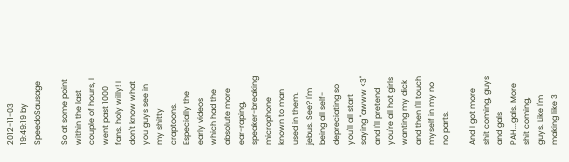2012-11-03 19:49:19 by SpeedoSausage

So at some point within the last couple of hours, I went past 1000 fans. holy willy! I don't know what you guys see in my shitty craptoons. Especially the early videos which had the absolute more ear-raping, speaker-breaking microphone known to man used in them. jebus. See? I'm being all self-depreciating so you'll all start saying "awww <3" and I'll pretend you're all hot girls wanting my dick and then I'll touch myself in my no no parts.

And I got more shit coming, guys and gals PAH...gals. More shit coming, guys. Like I'm making like 3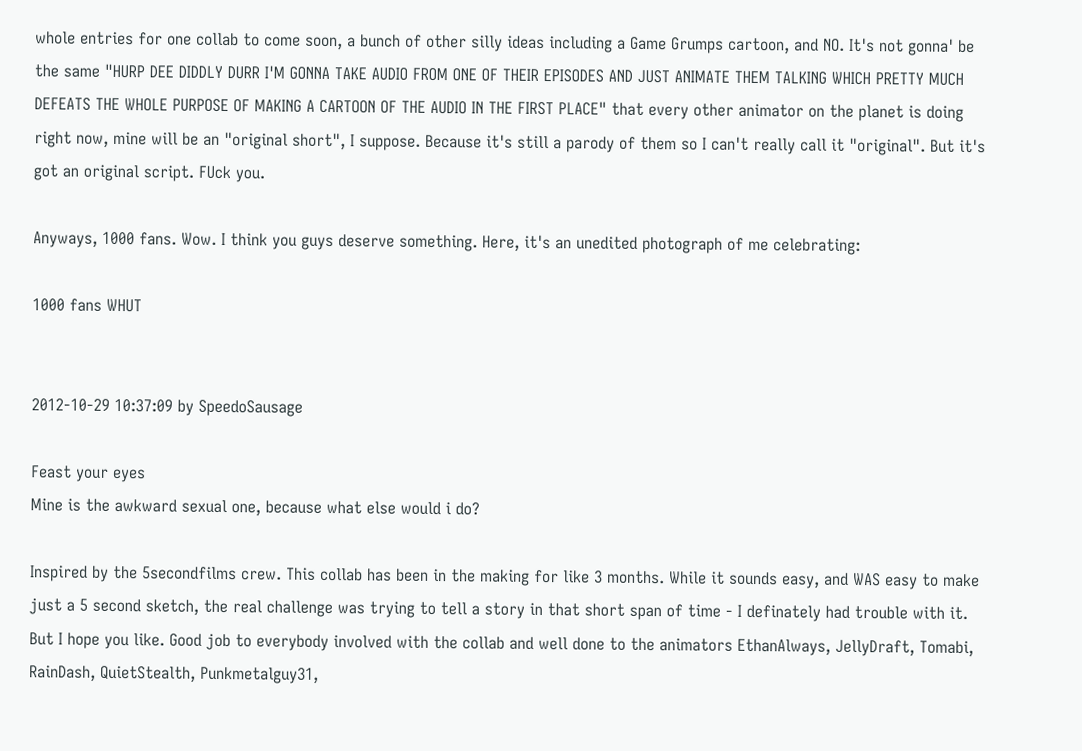whole entries for one collab to come soon, a bunch of other silly ideas including a Game Grumps cartoon, and NO. It's not gonna' be the same "HURP DEE DIDDLY DURR I'M GONNA TAKE AUDIO FROM ONE OF THEIR EPISODES AND JUST ANIMATE THEM TALKING WHICH PRETTY MUCH DEFEATS THE WHOLE PURPOSE OF MAKING A CARTOON OF THE AUDIO IN THE FIRST PLACE" that every other animator on the planet is doing right now, mine will be an "original short", I suppose. Because it's still a parody of them so I can't really call it "original". But it's got an original script. FUck you.

Anyways, 1000 fans. Wow. I think you guys deserve something. Here, it's an unedited photograph of me celebrating:

1000 fans WHUT


2012-10-29 10:37:09 by SpeedoSausage

Feast your eyes
Mine is the awkward sexual one, because what else would i do?

Inspired by the 5secondfilms crew. This collab has been in the making for like 3 months. While it sounds easy, and WAS easy to make just a 5 second sketch, the real challenge was trying to tell a story in that short span of time - I definately had trouble with it. But I hope you like. Good job to everybody involved with the collab and well done to the animators EthanAlways, JellyDraft, Tomabi, RainDash, QuietStealth, Punkmetalguy31,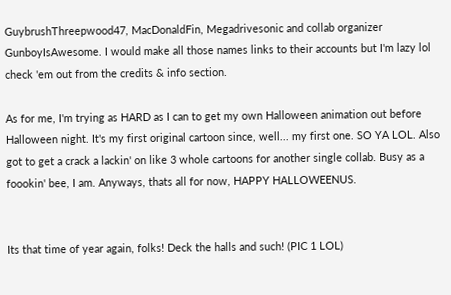GuybrushThreepwood47, MacDonaldFin, Megadrivesonic and collab organizer GunboyIsAwesome. I would make all those names links to their accounts but I'm lazy lol check 'em out from the credits & info section.

As for me, I'm trying as HARD as I can to get my own Halloween animation out before Halloween night. It's my first original cartoon since, well... my first one. SO YA LOL. Also got to get a crack a lackin' on like 3 whole cartoons for another single collab. Busy as a foookin' bee, I am. Anyways, thats all for now, HAPPY HALLOWEENUS.


Its that time of year again, folks! Deck the halls and such! (PIC 1 LOL)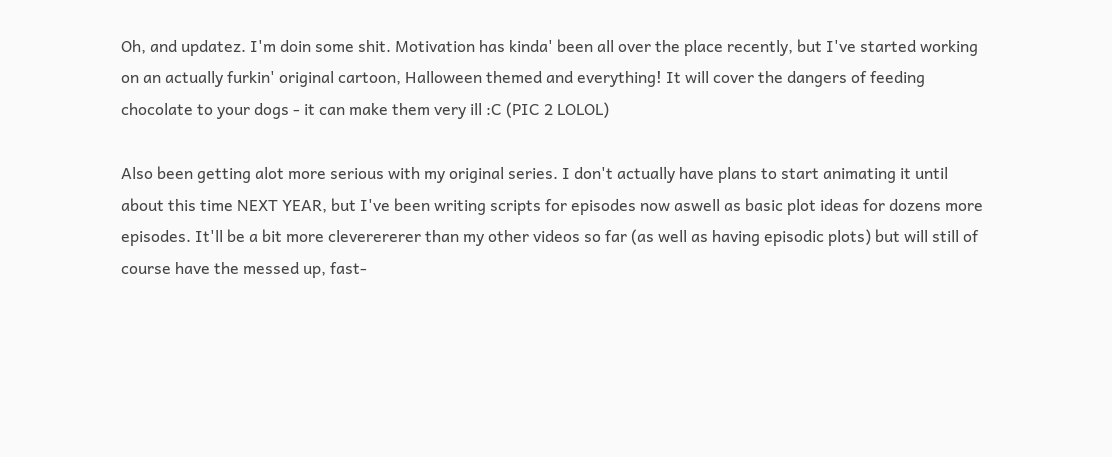Oh, and updatez. I'm doin some shit. Motivation has kinda' been all over the place recently, but I've started working on an actually furkin' original cartoon, Halloween themed and everything! It will cover the dangers of feeding chocolate to your dogs - it can make them very ill :C (PIC 2 LOLOL)

Also been getting alot more serious with my original series. I don't actually have plans to start animating it until about this time NEXT YEAR, but I've been writing scripts for episodes now aswell as basic plot ideas for dozens more episodes. It'll be a bit more cleverererer than my other videos so far (as well as having episodic plots) but will still of course have the messed up, fast-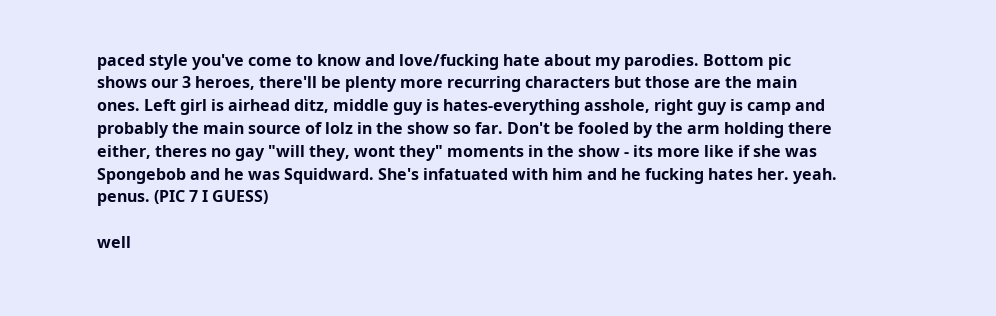paced style you've come to know and love/fucking hate about my parodies. Bottom pic shows our 3 heroes, there'll be plenty more recurring characters but those are the main ones. Left girl is airhead ditz, middle guy is hates-everything asshole, right guy is camp and probably the main source of lolz in the show so far. Don't be fooled by the arm holding there either, theres no gay "will they, wont they" moments in the show - its more like if she was Spongebob and he was Squidward. She's infatuated with him and he fucking hates her. yeah. penus. (PIC 7 I GUESS)

well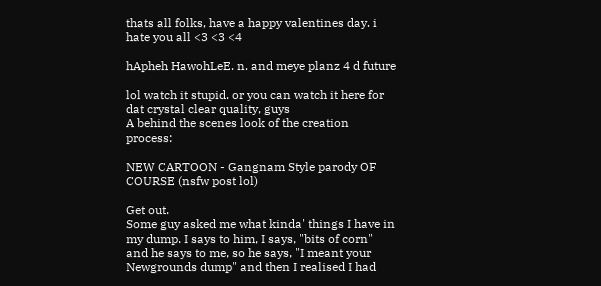thats all folks, have a happy valentines day. i hate you all <3 <3 <4

hApheh HawohLeE. n. and meye planz 4 d future

lol watch it stupid. or you can watch it here for dat crystal clear quality, guys
A behind the scenes look of the creation process:

NEW CARTOON - Gangnam Style parody OF COURSE (nsfw post lol)

Get out.
Some guy asked me what kinda' things I have in my dump. I says to him, I says, "bits of corn" and he says to me, so he says, "I meant your Newgrounds dump" and then I realised I had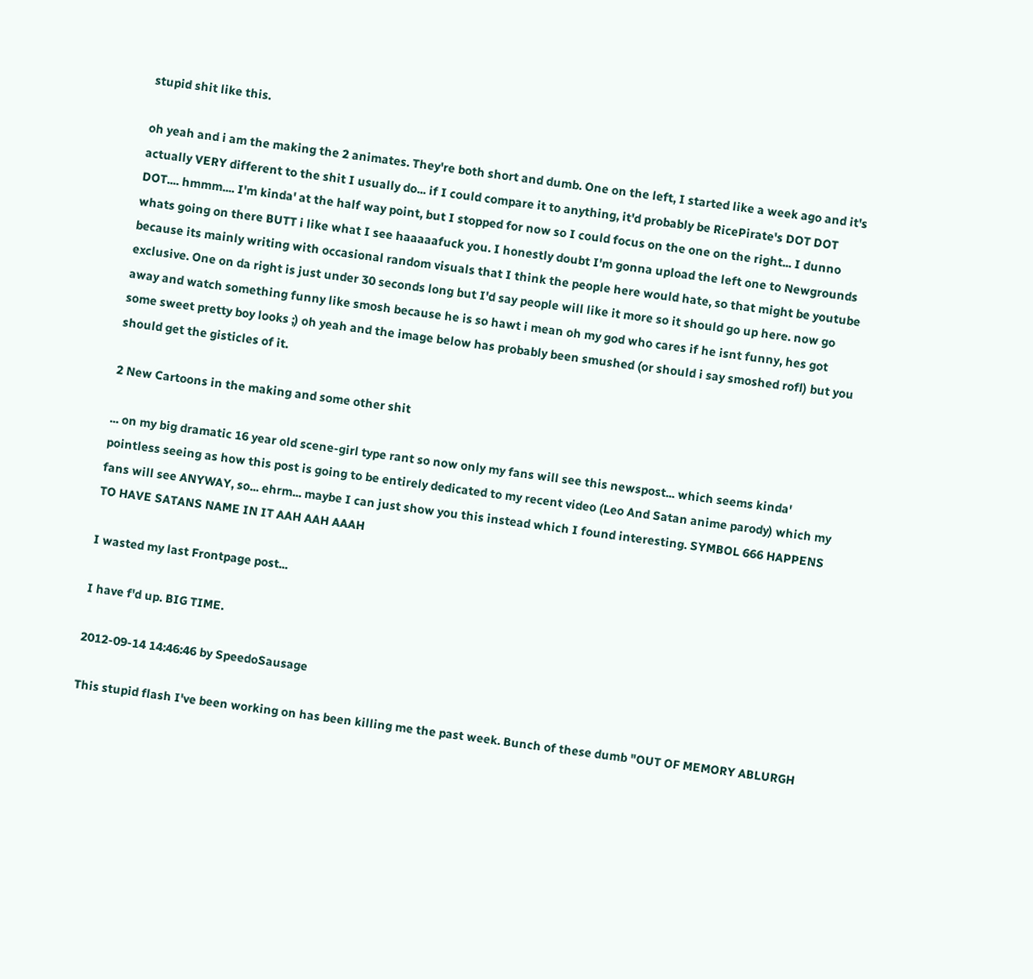stupid shit like this.

oh yeah and i am the making the 2 animates. They're both short and dumb. One on the left, I started like a week ago and it's actually VERY different to the shit I usually do... if I could compare it to anything, it'd probably be RicePirate's DOT DOT DOT.... hmmm.... I'm kinda' at the half way point, but I stopped for now so I could focus on the one on the right... I dunno whats going on there BUTT i like what I see haaaaafuck you. I honestly doubt I'm gonna upload the left one to Newgrounds because its mainly writing with occasional random visuals that I think the people here would hate, so that might be youtube exclusive. One on da right is just under 30 seconds long but I'd say people will like it more so it should go up here. now go away and watch something funny like smosh because he is so hawt i mean oh my god who cares if he isnt funny, hes got some sweet pretty boy looks ;) oh yeah and the image below has probably been smushed (or should i say smoshed rofl) but you should get the gisticles of it.

2 New Cartoons in the making and some other shit

... on my big dramatic 16 year old scene-girl type rant so now only my fans will see this newspost... which seems kinda' pointless seeing as how this post is going to be entirely dedicated to my recent video (Leo And Satan anime parody) which my fans will see ANYWAY, so... ehrm... maybe I can just show you this instead which I found interesting. SYMBOL 666 HAPPENS TO HAVE SATANS NAME IN IT AAH AAH AAAH

I wasted my last Frontpage post...

I have f'd up. BIG TIME.

2012-09-14 14:46:46 by SpeedoSausage

This stupid flash I've been working on has been killing me the past week. Bunch of these dumb "OUT OF MEMORY ABLURGH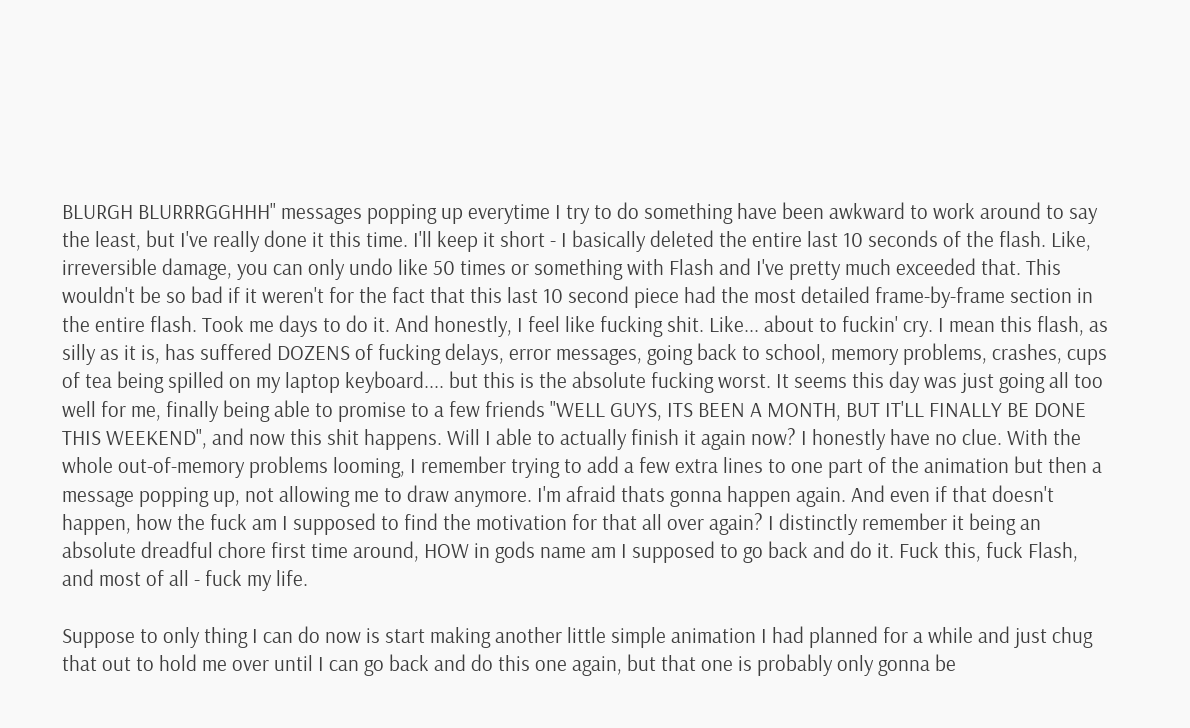BLURGH BLURRRGGHHH" messages popping up everytime I try to do something have been awkward to work around to say the least, but I've really done it this time. I'll keep it short - I basically deleted the entire last 10 seconds of the flash. Like, irreversible damage, you can only undo like 50 times or something with Flash and I've pretty much exceeded that. This wouldn't be so bad if it weren't for the fact that this last 10 second piece had the most detailed frame-by-frame section in the entire flash. Took me days to do it. And honestly, I feel like fucking shit. Like... about to fuckin' cry. I mean this flash, as silly as it is, has suffered DOZENS of fucking delays, error messages, going back to school, memory problems, crashes, cups of tea being spilled on my laptop keyboard.... but this is the absolute fucking worst. It seems this day was just going all too well for me, finally being able to promise to a few friends "WELL GUYS, ITS BEEN A MONTH, BUT IT'LL FINALLY BE DONE THIS WEEKEND", and now this shit happens. Will I able to actually finish it again now? I honestly have no clue. With the whole out-of-memory problems looming, I remember trying to add a few extra lines to one part of the animation but then a message popping up, not allowing me to draw anymore. I'm afraid thats gonna happen again. And even if that doesn't happen, how the fuck am I supposed to find the motivation for that all over again? I distinctly remember it being an absolute dreadful chore first time around, HOW in gods name am I supposed to go back and do it. Fuck this, fuck Flash, and most of all - fuck my life.

Suppose to only thing I can do now is start making another little simple animation I had planned for a while and just chug that out to hold me over until I can go back and do this one again, but that one is probably only gonna be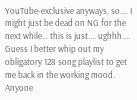YouTube-exclusive anyways, so.... I might just be dead on NG for the next while... this is just.... ughhh.... Guess I better whip out my obligatory 128 song playlist to get me back in the working mood. Anyone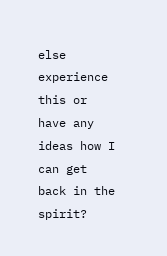else experience this or have any ideas how I can get back in the spirit?